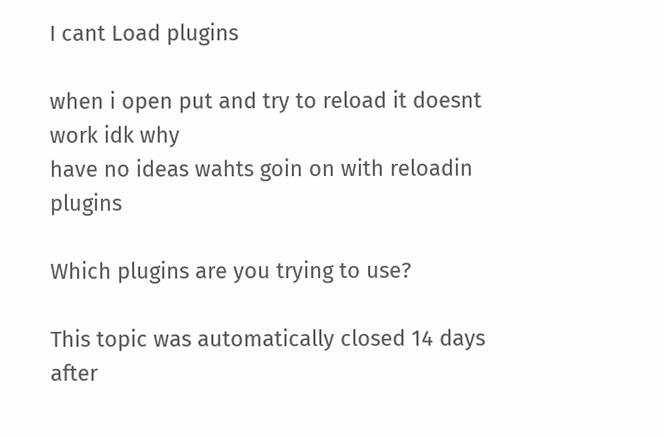I cant Load plugins

when i open put and try to reload it doesnt work idk why
have no ideas wahts goin on with reloadin plugins

Which plugins are you trying to use?

This topic was automatically closed 14 days after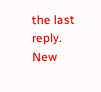the last reply. New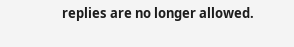replies are no longer allowed.